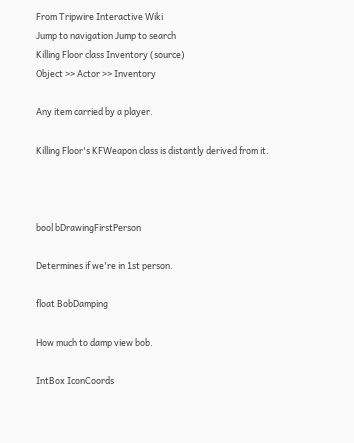From Tripwire Interactive Wiki
Jump to navigation Jump to search
Killing Floor class Inventory (source)
Object >> Actor >> Inventory

Any item carried by a player.

Killing Floor's KFWeapon class is distantly derived from it.



bool bDrawingFirstPerson

Determines if we're in 1st person.

float BobDamping

How much to damp view bob.

IntBox IconCoords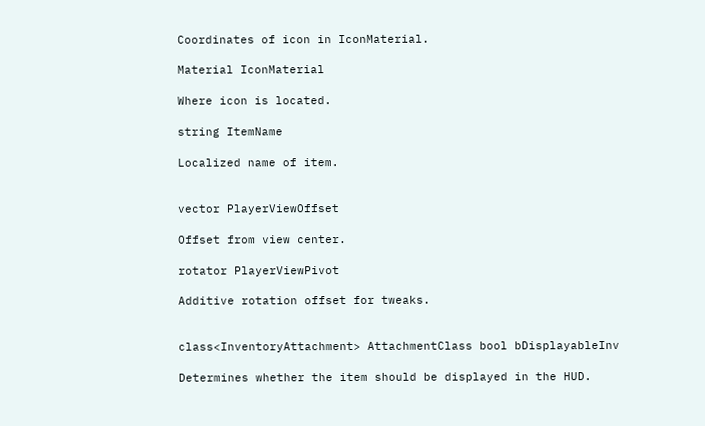Coordinates of icon in IconMaterial.

Material IconMaterial

Where icon is located.

string ItemName

Localized name of item.


vector PlayerViewOffset

Offset from view center.

rotator PlayerViewPivot

Additive rotation offset for tweaks.


class<InventoryAttachment> AttachmentClass bool bDisplayableInv

Determines whether the item should be displayed in the HUD.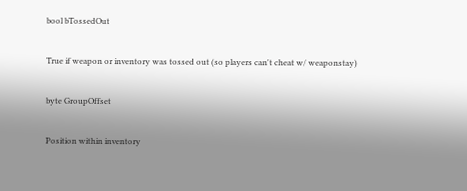bool bTossedOut

True if weapon or inventory was tossed out (so players can't cheat w/ weaponstay)

byte GroupOffset

Position within inventory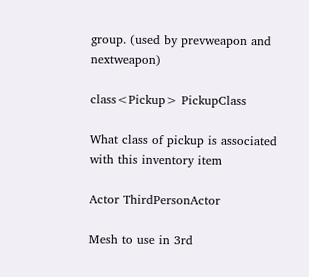group. (used by prevweapon and nextweapon)

class<Pickup> PickupClass

What class of pickup is associated with this inventory item

Actor ThirdPersonActor

Mesh to use in 3rd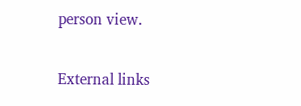person view.

External links